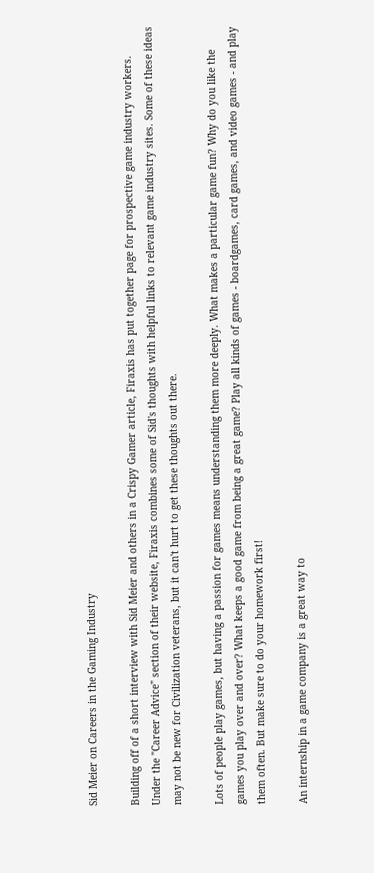Sid Meier on Careers in the Gaming Industry

Building off of a short interview with Sid Meier and others in a Crispy Gamer article, Firaxis has put together page for prospective game industry workers. Under the "Career Advice" section of their website, Firaxis combines some of Sid's thoughts with helpful links to relevant game industry sites. Some of these ideas may not be new for Civilization veterans, but it can't hurt to get these thoughts out there.

Lots of people play games, but having a passion for games means understanding them more deeply. What makes a particular game fun? Why do you like the games you play over and over? What keeps a good game from being a great game? Play all kinds of games - boardgames, card games, and video games - and play them often. But make sure to do your homework first!

An internship in a game company is a great way to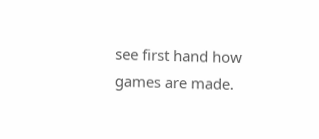see first hand how games are made.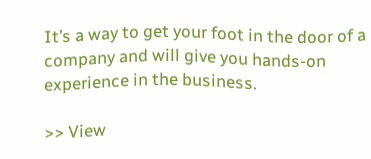It’s a way to get your foot in the door of a company and will give you hands-on experience in the business.

>> View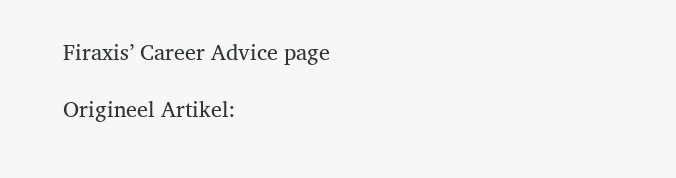Firaxis’ Career Advice page

Origineel Artikel: